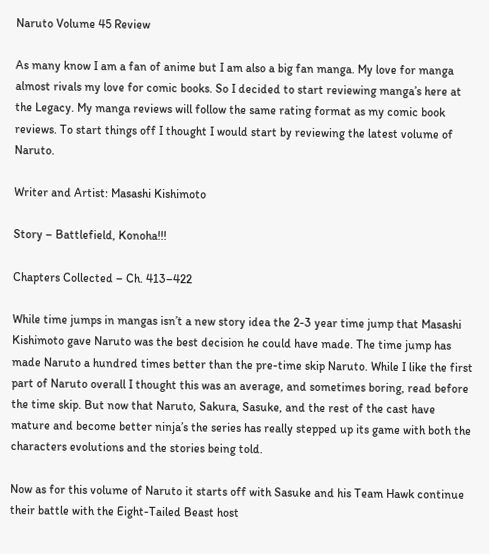Naruto Volume 45 Review

As many know I am a fan of anime but I am also a big fan manga. My love for manga almost rivals my love for comic books. So I decided to start reviewing manga’s here at the Legacy. My manga reviews will follow the same rating format as my comic book reviews. To start things off I thought I would start by reviewing the latest volume of Naruto.

Writer and Artist: Masashi Kishimoto

Story – Battlefield, Konoha!!!

Chapters Collected – Ch. 413–422

While time jumps in mangas isn’t a new story idea the 2-3 year time jump that Masashi Kishimoto gave Naruto was the best decision he could have made. The time jump has made Naruto a hundred times better than the pre-time skip Naruto. While I like the first part of Naruto overall I thought this was an average, and sometimes boring, read before the time skip. But now that Naruto, Sakura, Sasuke, and the rest of the cast have mature and become better ninja’s the series has really stepped up its game with both the characters evolutions and the stories being told.

Now as for this volume of Naruto it starts off with Sasuke and his Team Hawk continue their battle with the Eight-Tailed Beast host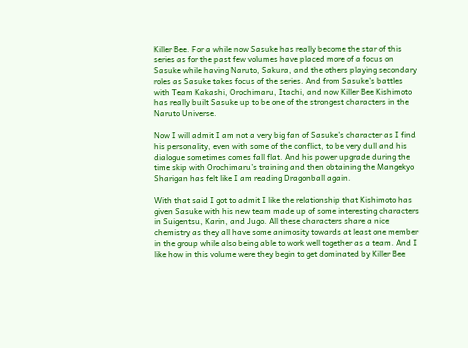Killer Bee. For a while now Sasuke has really become the star of this series as for the past few volumes have placed more of a focus on Sasuke while having Naruto, Sakura, and the others playing secondary roles as Sasuke takes focus of the series. And from Sasuke’s battles with Team Kakashi, Orochimaru, Itachi, and now Killer Bee Kishimoto has really built Sasuke up to be one of the strongest characters in the Naruto Universe.

Now I will admit I am not a very big fan of Sasuke’s character as I find his personality, even with some of the conflict, to be very dull and his dialogue sometimes comes fall flat. And his power upgrade during the time skip with Orochimaru’s training and then obtaining the Mangekyo Sharigan has felt like I am reading Dragonball again.

With that said I got to admit I like the relationship that Kishimoto has given Sasuke with his new team made up of some interesting characters in Suigentsu, Karin, and Jugo. All these characters share a nice chemistry as they all have some animosity towards at least one member in the group while also being able to work well together as a team. And I like how in this volume were they begin to get dominated by Killer Bee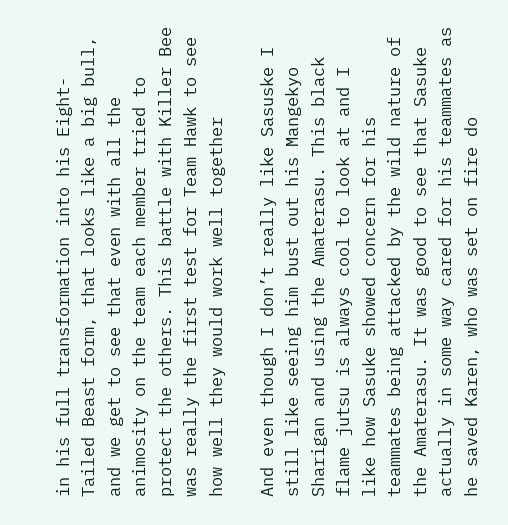in his full transformation into his Eight-Tailed Beast form, that looks like a big bull, and we get to see that even with all the animosity on the team each member tried to protect the others. This battle with Killer Bee was really the first test for Team Hawk to see how well they would work well together

And even though I don’t really like Sasuske I still like seeing him bust out his Mangekyo Sharigan and using the Amaterasu. This black flame jutsu is always cool to look at and I like how Sasuke showed concern for his teammates being attacked by the wild nature of the Amaterasu. It was good to see that Sasuke actually in some way cared for his teammates as he saved Karen, who was set on fire do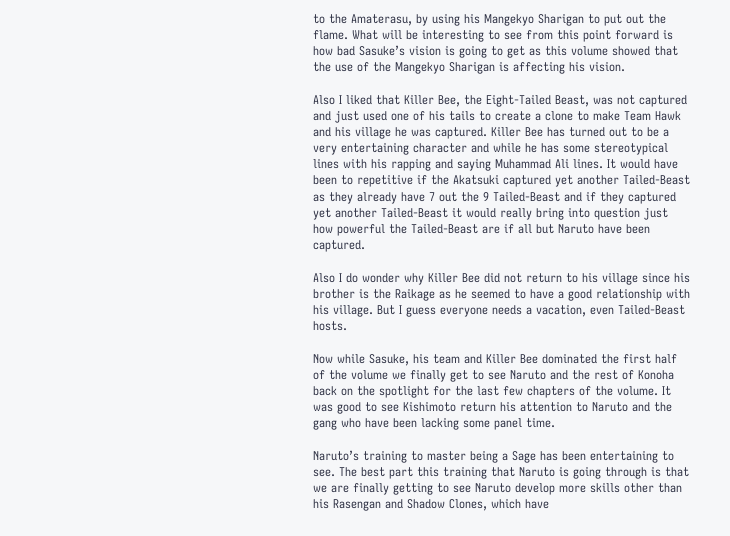to the Amaterasu, by using his Mangekyo Sharigan to put out the flame. What will be interesting to see from this point forward is how bad Sasuke’s vision is going to get as this volume showed that the use of the Mangekyo Sharigan is affecting his vision.

Also I liked that Killer Bee, the Eight-Tailed Beast, was not captured and just used one of his tails to create a clone to make Team Hawk and his village he was captured. Killer Bee has turned out to be a very entertaining character and while he has some stereotypical lines with his rapping and saying Muhammad Ali lines. It would have been to repetitive if the Akatsuki captured yet another Tailed-Beast as they already have 7 out the 9 Tailed-Beast and if they captured yet another Tailed-Beast it would really bring into question just how powerful the Tailed-Beast are if all but Naruto have been captured.

Also I do wonder why Killer Bee did not return to his village since his brother is the Raikage as he seemed to have a good relationship with his village. But I guess everyone needs a vacation, even Tailed-Beast hosts.

Now while Sasuke, his team and Killer Bee dominated the first half of the volume we finally get to see Naruto and the rest of Konoha back on the spotlight for the last few chapters of the volume. It was good to see Kishimoto return his attention to Naruto and the gang who have been lacking some panel time.

Naruto’s training to master being a Sage has been entertaining to see. The best part this training that Naruto is going through is that we are finally getting to see Naruto develop more skills other than his Rasengan and Shadow Clones, which have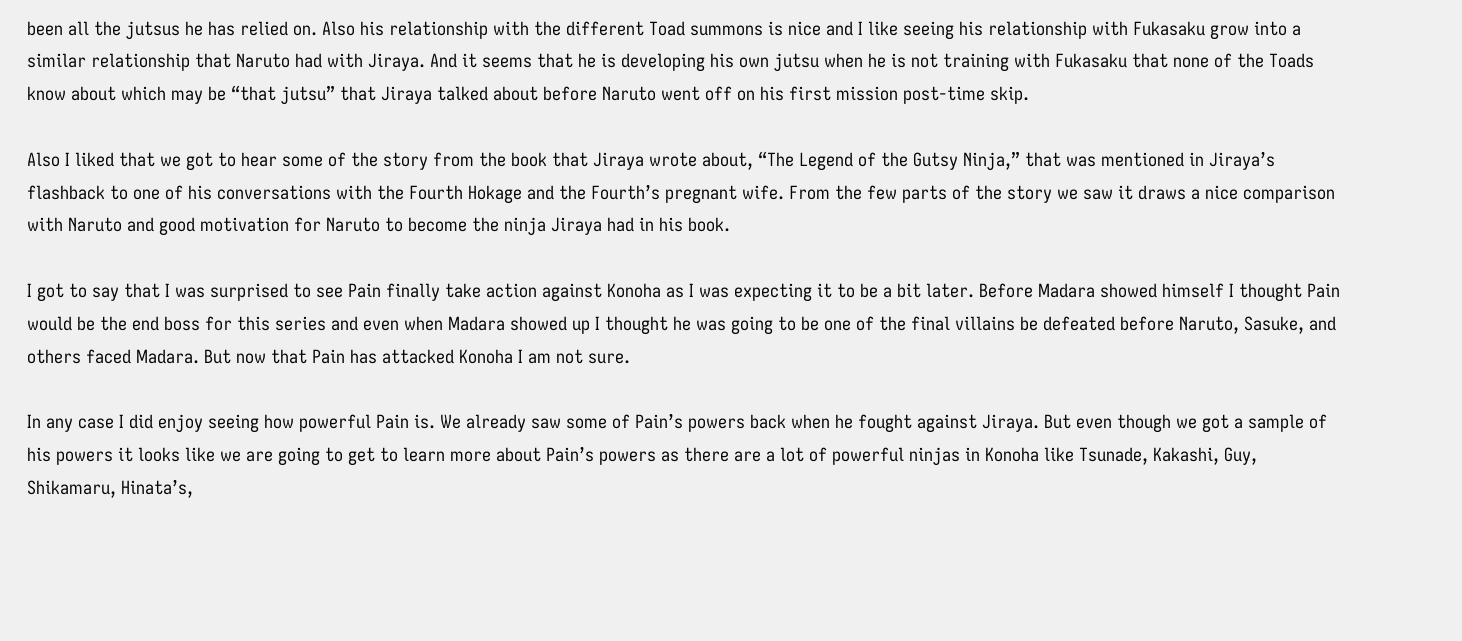been all the jutsus he has relied on. Also his relationship with the different Toad summons is nice and I like seeing his relationship with Fukasaku grow into a similar relationship that Naruto had with Jiraya. And it seems that he is developing his own jutsu when he is not training with Fukasaku that none of the Toads know about which may be “that jutsu” that Jiraya talked about before Naruto went off on his first mission post-time skip.

Also I liked that we got to hear some of the story from the book that Jiraya wrote about, “The Legend of the Gutsy Ninja,” that was mentioned in Jiraya’s flashback to one of his conversations with the Fourth Hokage and the Fourth’s pregnant wife. From the few parts of the story we saw it draws a nice comparison with Naruto and good motivation for Naruto to become the ninja Jiraya had in his book.

I got to say that I was surprised to see Pain finally take action against Konoha as I was expecting it to be a bit later. Before Madara showed himself I thought Pain would be the end boss for this series and even when Madara showed up I thought he was going to be one of the final villains be defeated before Naruto, Sasuke, and others faced Madara. But now that Pain has attacked Konoha I am not sure.

In any case I did enjoy seeing how powerful Pain is. We already saw some of Pain’s powers back when he fought against Jiraya. But even though we got a sample of his powers it looks like we are going to get to learn more about Pain’s powers as there are a lot of powerful ninjas in Konoha like Tsunade, Kakashi, Guy, Shikamaru, Hinata’s,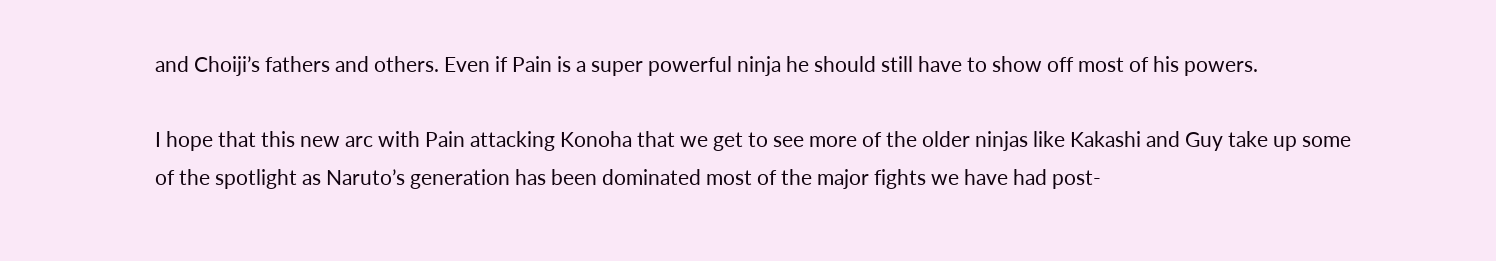and Choiji’s fathers and others. Even if Pain is a super powerful ninja he should still have to show off most of his powers.

I hope that this new arc with Pain attacking Konoha that we get to see more of the older ninjas like Kakashi and Guy take up some of the spotlight as Naruto’s generation has been dominated most of the major fights we have had post-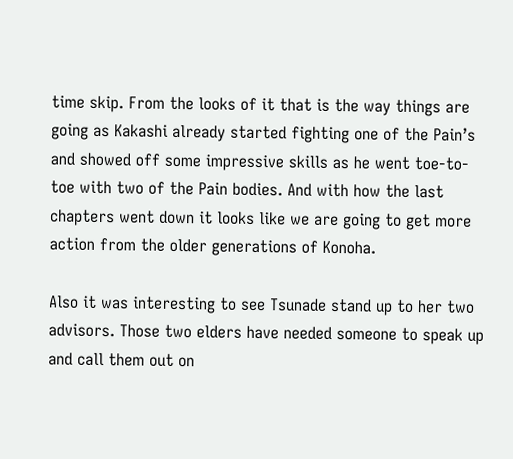time skip. From the looks of it that is the way things are going as Kakashi already started fighting one of the Pain’s and showed off some impressive skills as he went toe-to-toe with two of the Pain bodies. And with how the last chapters went down it looks like we are going to get more action from the older generations of Konoha.

Also it was interesting to see Tsunade stand up to her two advisors. Those two elders have needed someone to speak up and call them out on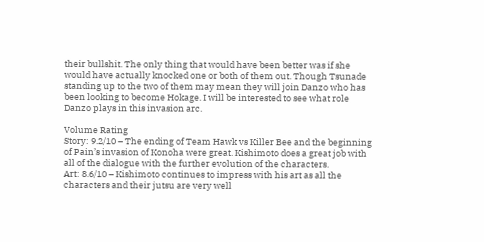their bullshit. The only thing that would have been better was if she would have actually knocked one or both of them out. Though Tsunade standing up to the two of them may mean they will join Danzo who has been looking to become Hokage. I will be interested to see what role Danzo plays in this invasion arc.

Volume Rating
Story: 9.2/10 – The ending of Team Hawk vs Killer Bee and the beginning of Pain’s invasion of Konoha were great. Kishimoto does a great job with all of the dialogue with the further evolution of the characters.
Art: 8.6/10 – Kishimoto continues to impress with his art as all the characters and their jutsu are very well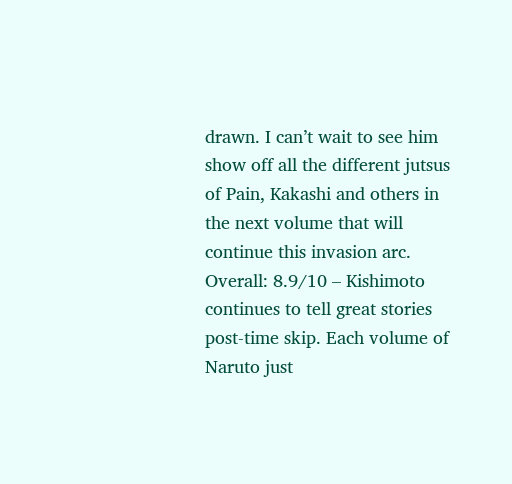drawn. I can’t wait to see him show off all the different jutsus of Pain, Kakashi and others in the next volume that will continue this invasion arc.
Overall: 8.9/10 – Kishimoto continues to tell great stories post-time skip. Each volume of Naruto just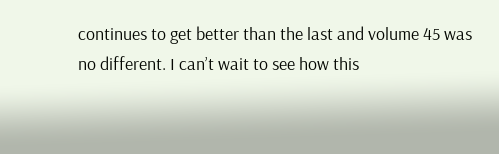continues to get better than the last and volume 45 was no different. I can’t wait to see how this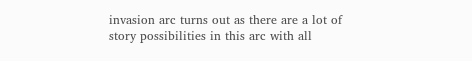invasion arc turns out as there are a lot of story possibilities in this arc with all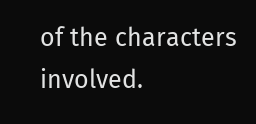of the characters involved.